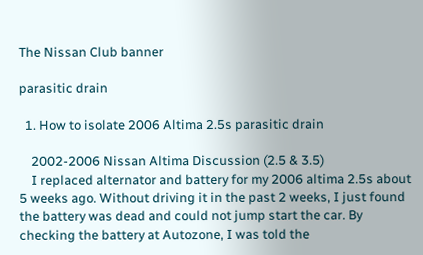The Nissan Club banner

parasitic drain

  1. How to isolate 2006 Altima 2.5s parasitic drain

    2002-2006 Nissan Altima Discussion (2.5 & 3.5)
    I replaced alternator and battery for my 2006 altima 2.5s about 5 weeks ago. Without driving it in the past 2 weeks, I just found the battery was dead and could not jump start the car. By checking the battery at Autozone, I was told the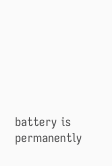battery is permanently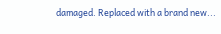damaged. Replaced with a brand new...